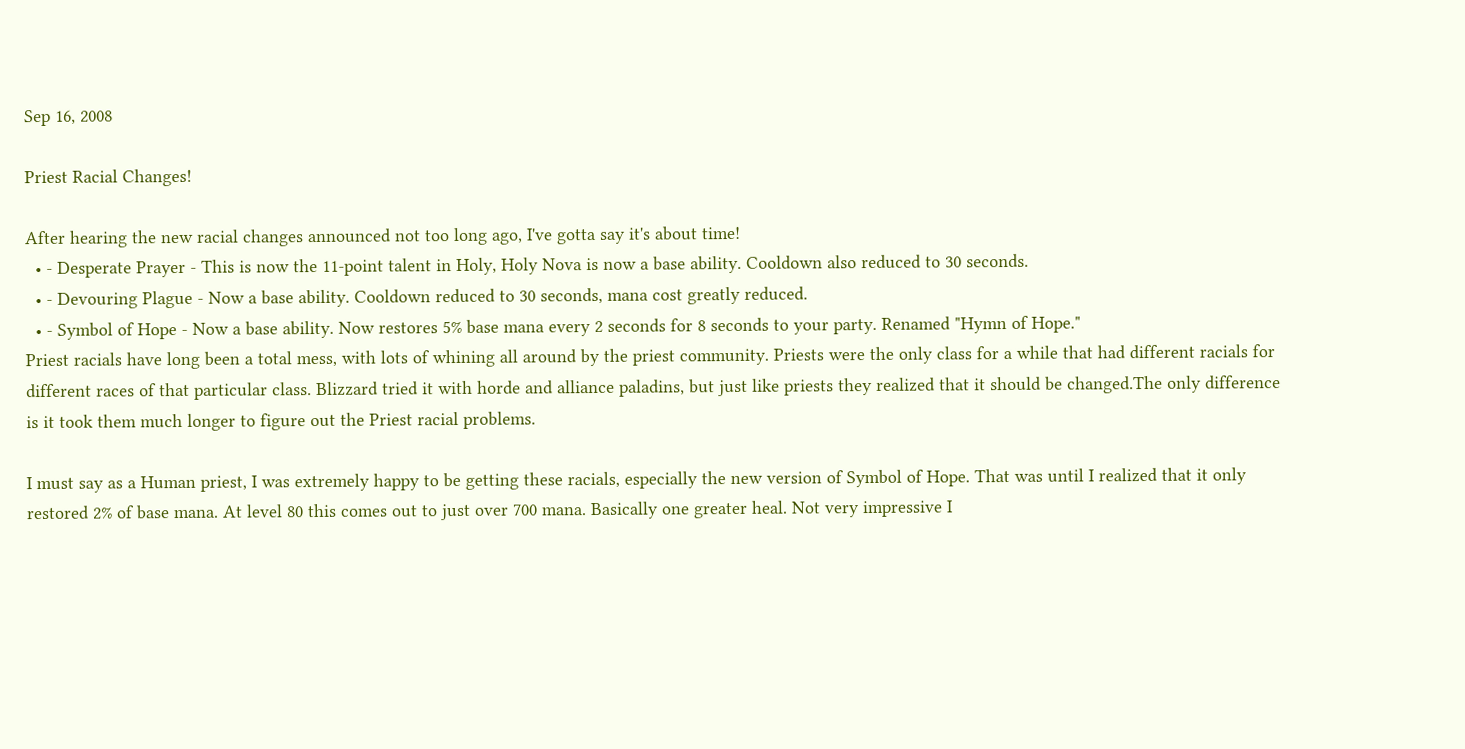Sep 16, 2008

Priest Racial Changes!

After hearing the new racial changes announced not too long ago, I've gotta say it's about time!
  • - Desperate Prayer - This is now the 11-point talent in Holy, Holy Nova is now a base ability. Cooldown also reduced to 30 seconds.
  • - Devouring Plague - Now a base ability. Cooldown reduced to 30 seconds, mana cost greatly reduced.
  • - Symbol of Hope - Now a base ability. Now restores 5% base mana every 2 seconds for 8 seconds to your party. Renamed "Hymn of Hope."
Priest racials have long been a total mess, with lots of whining all around by the priest community. Priests were the only class for a while that had different racials for different races of that particular class. Blizzard tried it with horde and alliance paladins, but just like priests they realized that it should be changed.The only difference is it took them much longer to figure out the Priest racial problems.

I must say as a Human priest, I was extremely happy to be getting these racials, especially the new version of Symbol of Hope. That was until I realized that it only restored 2% of base mana. At level 80 this comes out to just over 700 mana. Basically one greater heal. Not very impressive I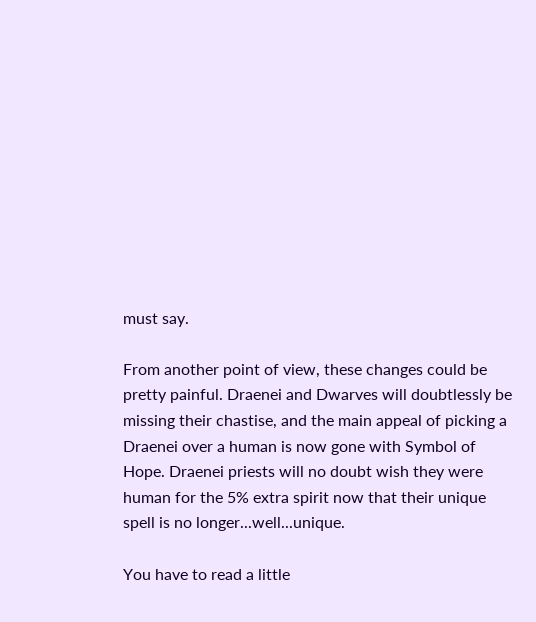must say.

From another point of view, these changes could be pretty painful. Draenei and Dwarves will doubtlessly be missing their chastise, and the main appeal of picking a Draenei over a human is now gone with Symbol of Hope. Draenei priests will no doubt wish they were human for the 5% extra spirit now that their unique spell is no longer...well...unique.

You have to read a little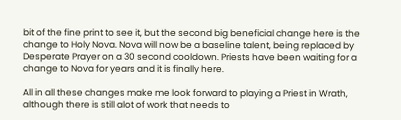bit of the fine print to see it, but the second big beneficial change here is the change to Holy Nova. Nova will now be a baseline talent, being replaced by Desperate Prayer on a 30 second cooldown. Priests have been waiting for a change to Nova for years and it is finally here.

All in all these changes make me look forward to playing a Priest in Wrath, although there is still alot of work that needs to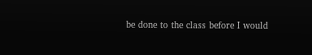be done to the class before I would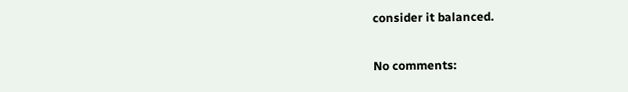consider it balanced.

No comments: